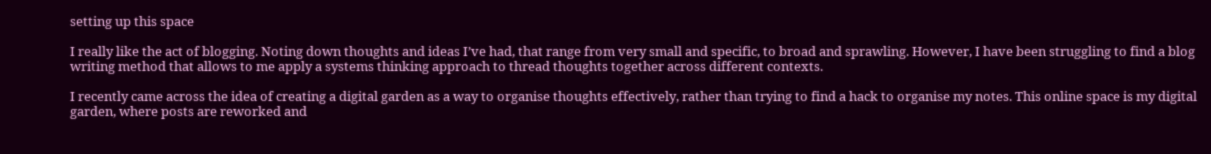setting up this space

I really like the act of blogging. Noting down thoughts and ideas I’ve had, that range from very small and specific, to broad and sprawling. However, I have been struggling to find a blog writing method that allows to me apply a systems thinking approach to thread thoughts together across different contexts.

I recently came across the idea of creating a digital garden as a way to organise thoughts effectively, rather than trying to find a hack to organise my notes. This online space is my digital garden, where posts are reworked and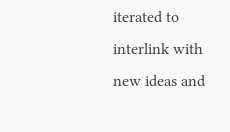iterated to interlink with new ideas and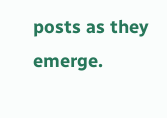posts as they emerge.